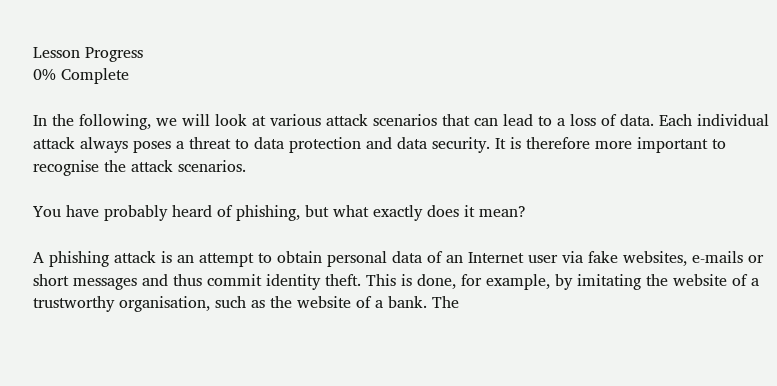Lesson Progress
0% Complete

In the following, we will look at various attack scenarios that can lead to a loss of data. Each individual attack always poses a threat to data protection and data security. It is therefore more important to recognise the attack scenarios.

You have probably heard of phishing, but what exactly does it mean?

A phishing attack is an attempt to obtain personal data of an Internet user via fake websites, e-mails or short messages and thus commit identity theft. This is done, for example, by imitating the website of a trustworthy organisation, such as the website of a bank. The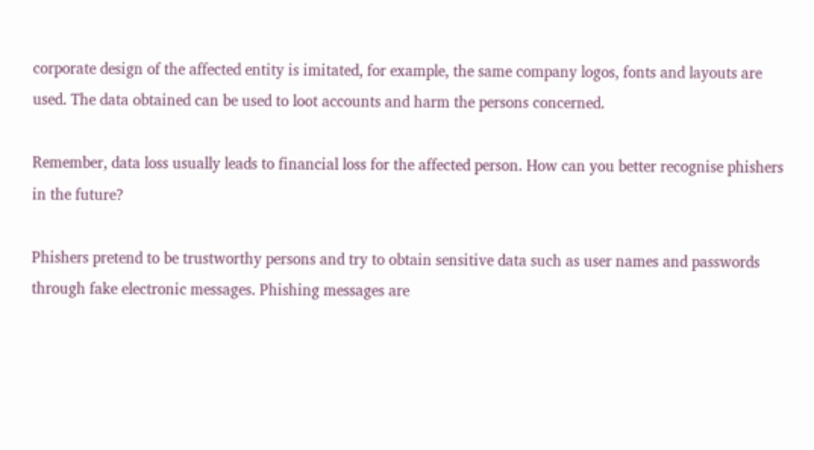corporate design of the affected entity is imitated, for example, the same company logos, fonts and layouts are used. The data obtained can be used to loot accounts and harm the persons concerned.

Remember, data loss usually leads to financial loss for the affected person. How can you better recognise phishers in the future?

Phishers pretend to be trustworthy persons and try to obtain sensitive data such as user names and passwords through fake electronic messages. Phishing messages are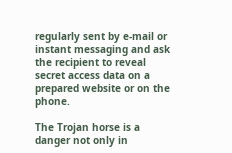regularly sent by e-mail or instant messaging and ask the recipient to reveal secret access data on a prepared website or on the phone.

The Trojan horse is a danger not only in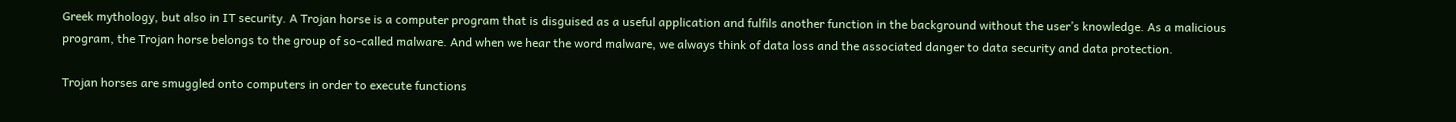Greek mythology, but also in IT security. A Trojan horse is a computer program that is disguised as a useful application and fulfils another function in the background without the user’s knowledge. As a malicious program, the Trojan horse belongs to the group of so-called malware. And when we hear the word malware, we always think of data loss and the associated danger to data security and data protection.

Trojan horses are smuggled onto computers in order to execute functions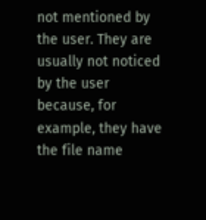not mentioned by the user. They are usually not noticed by the user because, for example, they have the file name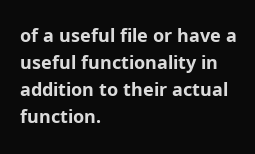of a useful file or have a useful functionality in addition to their actual function.